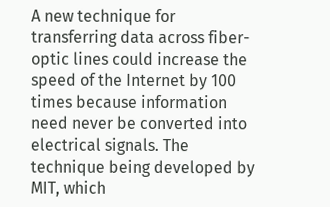A new technique for transferring data across fiber-optic lines could increase the speed of the Internet by 100 times because information need never be converted into electrical signals. The technique being developed by MIT, which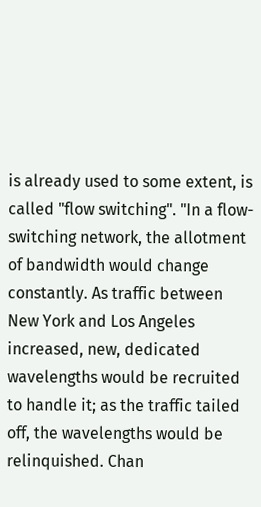is already used to some extent, is called "flow switching". "In a flow-switching network, the allotment of bandwidth would change constantly. As traffic between New York and Los Angeles increased, new, dedicated wavelengths would be recruited to handle it; as the traffic tailed off, the wavelengths would be relinquished. Chan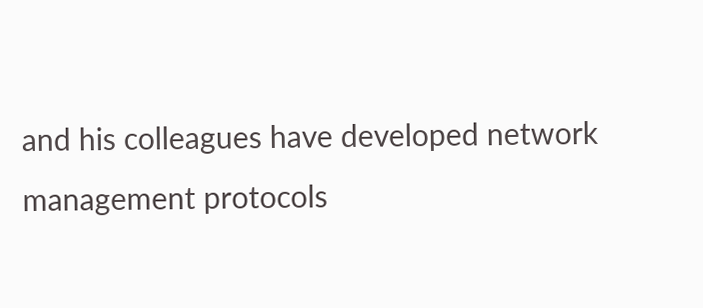and his colleagues have developed network management protocols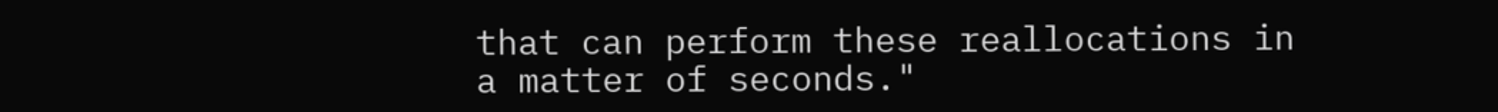that can perform these reallocations in a matter of seconds."